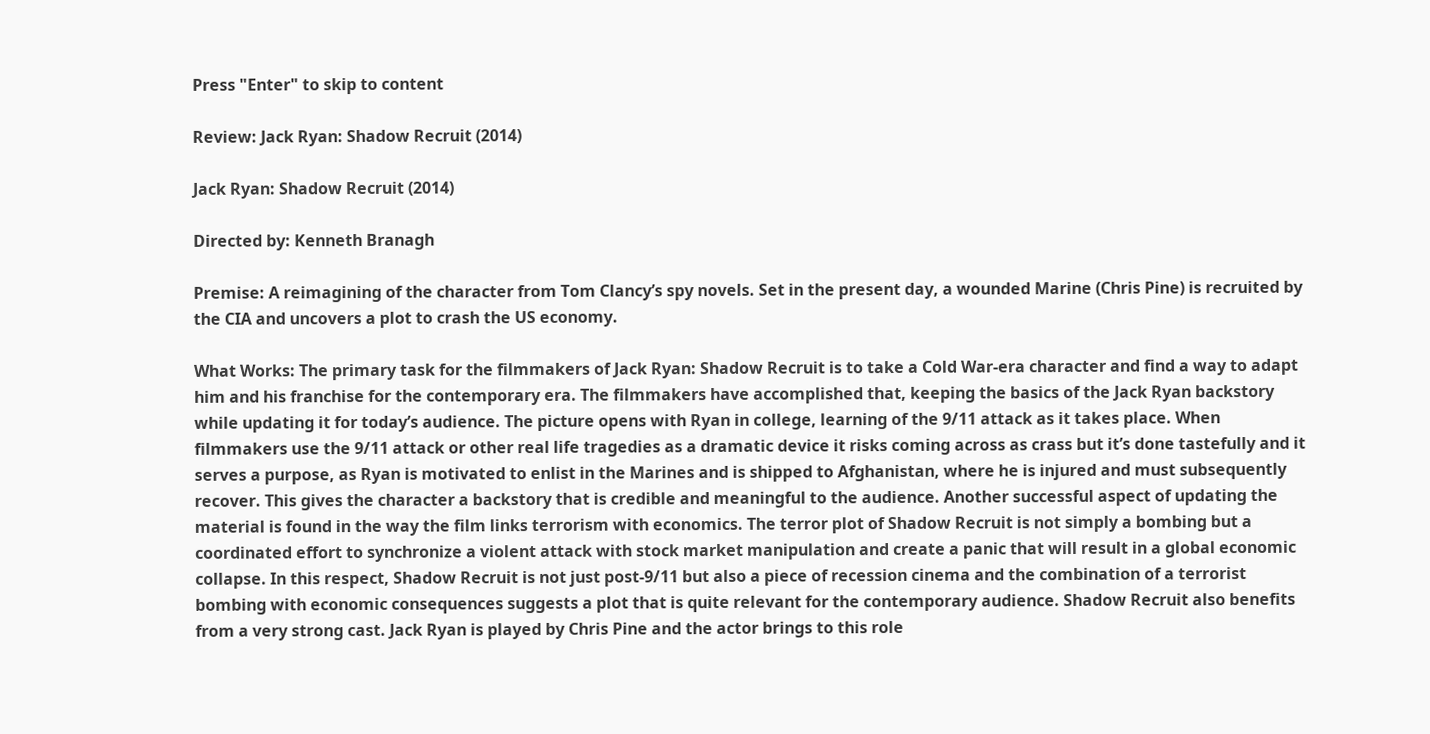Press "Enter" to skip to content

Review: Jack Ryan: Shadow Recruit (2014)

Jack Ryan: Shadow Recruit (2014)

Directed by: Kenneth Branagh

Premise: A reimagining of the character from Tom Clancy’s spy novels. Set in the present day, a wounded Marine (Chris Pine) is recruited by the CIA and uncovers a plot to crash the US economy.

What Works: The primary task for the filmmakers of Jack Ryan: Shadow Recruit is to take a Cold War-era character and find a way to adapt him and his franchise for the contemporary era. The filmmakers have accomplished that, keeping the basics of the Jack Ryan backstory while updating it for today’s audience. The picture opens with Ryan in college, learning of the 9/11 attack as it takes place. When filmmakers use the 9/11 attack or other real life tragedies as a dramatic device it risks coming across as crass but it’s done tastefully and it serves a purpose, as Ryan is motivated to enlist in the Marines and is shipped to Afghanistan, where he is injured and must subsequently recover. This gives the character a backstory that is credible and meaningful to the audience. Another successful aspect of updating the material is found in the way the film links terrorism with economics. The terror plot of Shadow Recruit is not simply a bombing but a coordinated effort to synchronize a violent attack with stock market manipulation and create a panic that will result in a global economic collapse. In this respect, Shadow Recruit is not just post-9/11 but also a piece of recession cinema and the combination of a terrorist bombing with economic consequences suggests a plot that is quite relevant for the contemporary audience. Shadow Recruit also benefits from a very strong cast. Jack Ryan is played by Chris Pine and the actor brings to this role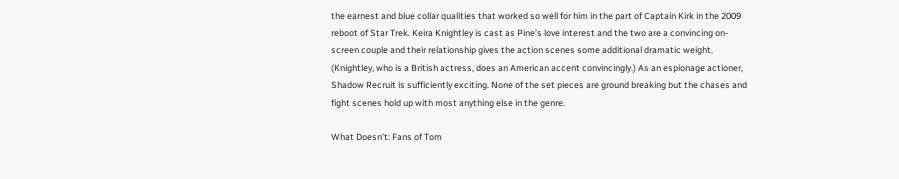the earnest and blue collar qualities that worked so well for him in the part of Captain Kirk in the 2009 reboot of Star Trek. Keira Knightley is cast as Pine’s love interest and the two are a convincing on-screen couple and their relationship gives the action scenes some additional dramatic weight. (Knightley, who is a British actress, does an American accent convincingly.) As an espionage actioner, Shadow Recruit is sufficiently exciting. None of the set pieces are ground breaking but the chases and fight scenes hold up with most anything else in the genre.

What Doesn’t: Fans of Tom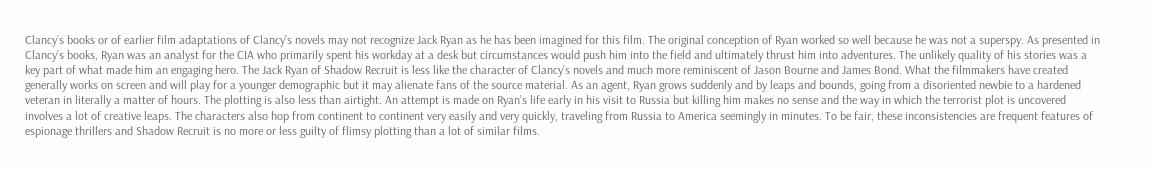Clancy’s books or of earlier film adaptations of Clancy’s novels may not recognize Jack Ryan as he has been imagined for this film. The original conception of Ryan worked so well because he was not a superspy. As presented in Clancy’s books, Ryan was an analyst for the CIA who primarily spent his workday at a desk but circumstances would push him into the field and ultimately thrust him into adventures. The unlikely quality of his stories was a key part of what made him an engaging hero. The Jack Ryan of Shadow Recruit is less like the character of Clancy’s novels and much more reminiscent of Jason Bourne and James Bond. What the filmmakers have created generally works on screen and will play for a younger demographic but it may alienate fans of the source material. As an agent, Ryan grows suddenly and by leaps and bounds, going from a disoriented newbie to a hardened veteran in literally a matter of hours. The plotting is also less than airtight. An attempt is made on Ryan’s life early in his visit to Russia but killing him makes no sense and the way in which the terrorist plot is uncovered involves a lot of creative leaps. The characters also hop from continent to continent very easily and very quickly, traveling from Russia to America seemingly in minutes. To be fair, these inconsistencies are frequent features of espionage thrillers and Shadow Recruit is no more or less guilty of flimsy plotting than a lot of similar films.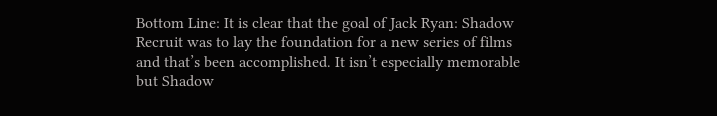Bottom Line: It is clear that the goal of Jack Ryan: Shadow Recruit was to lay the foundation for a new series of films and that’s been accomplished. It isn’t especially memorable but Shadow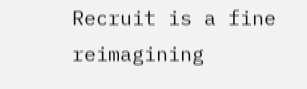Recruit is a fine reimagining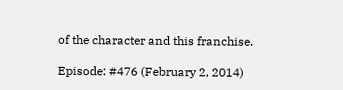of the character and this franchise.

Episode: #476 (February 2, 2014)